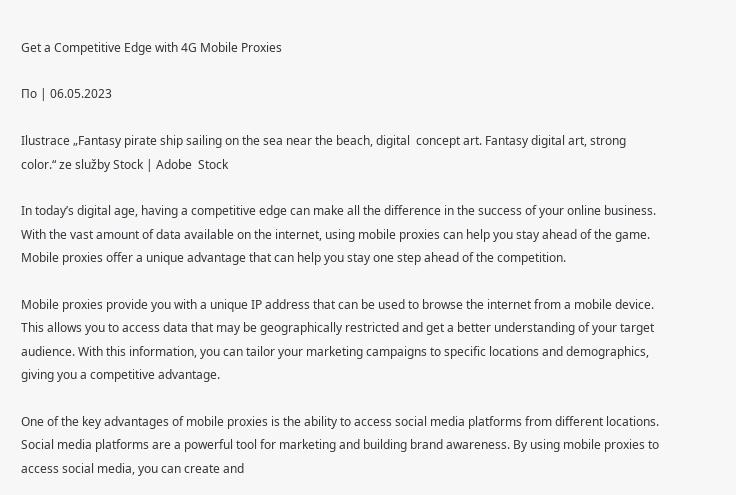Get a Competitive Edge with 4G Mobile Proxies

По | 06.05.2023

Ilustrace „Fantasy pirate ship sailing on the sea near the beach, digital  concept art. Fantasy digital art, strong color.“ ze služby Stock | Adobe  Stock

In today’s digital age, having a competitive edge can make all the difference in the success of your online business. With the vast amount of data available on the internet, using mobile proxies can help you stay ahead of the game. Mobile proxies offer a unique advantage that can help you stay one step ahead of the competition.

Mobile proxies provide you with a unique IP address that can be used to browse the internet from a mobile device. This allows you to access data that may be geographically restricted and get a better understanding of your target audience. With this information, you can tailor your marketing campaigns to specific locations and demographics, giving you a competitive advantage.

One of the key advantages of mobile proxies is the ability to access social media platforms from different locations. Social media platforms are a powerful tool for marketing and building brand awareness. By using mobile proxies to access social media, you can create and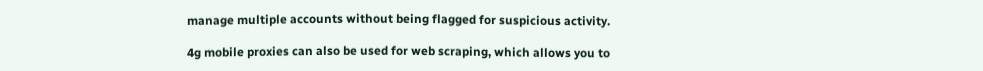manage multiple accounts without being flagged for suspicious activity.

4g mobile proxies can also be used for web scraping, which allows you to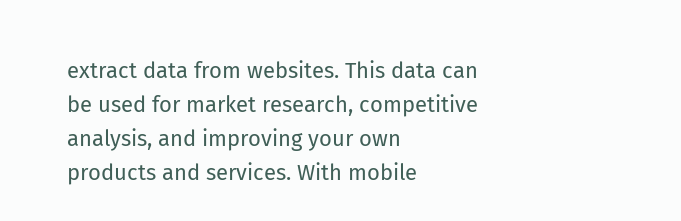extract data from websites. This data can be used for market research, competitive analysis, and improving your own products and services. With mobile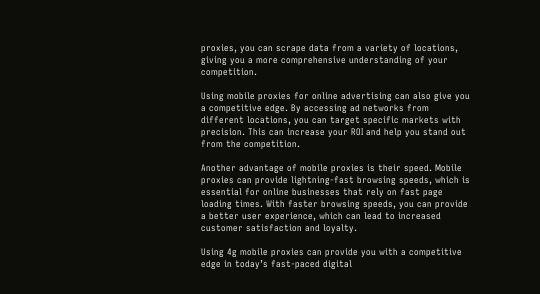proxies, you can scrape data from a variety of locations, giving you a more comprehensive understanding of your competition.

Using mobile proxies for online advertising can also give you a competitive edge. By accessing ad networks from different locations, you can target specific markets with precision. This can increase your ROI and help you stand out from the competition.

Another advantage of mobile proxies is their speed. Mobile proxies can provide lightning-fast browsing speeds, which is essential for online businesses that rely on fast page loading times. With faster browsing speeds, you can provide a better user experience, which can lead to increased customer satisfaction and loyalty.

Using 4g mobile proxies can provide you with a competitive edge in today’s fast-paced digital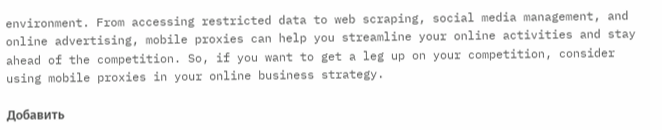environment. From accessing restricted data to web scraping, social media management, and online advertising, mobile proxies can help you streamline your online activities and stay ahead of the competition. So, if you want to get a leg up on your competition, consider using mobile proxies in your online business strategy.

Добавить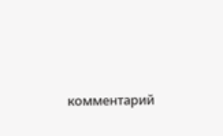комментарий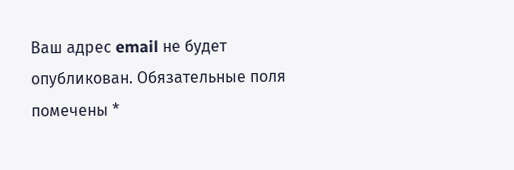Ваш адрес email не будет опубликован. Обязательные поля помечены *